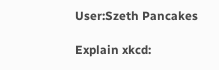User:Szeth Pancakes

Explain xkcd: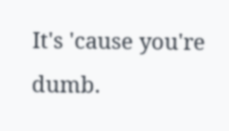It's 'cause you're dumb.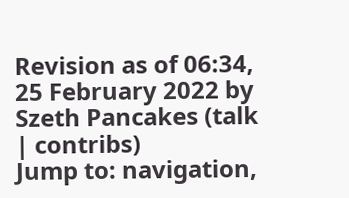Revision as of 06:34, 25 February 2022 by Szeth Pancakes (talk | contribs)
Jump to: navigation,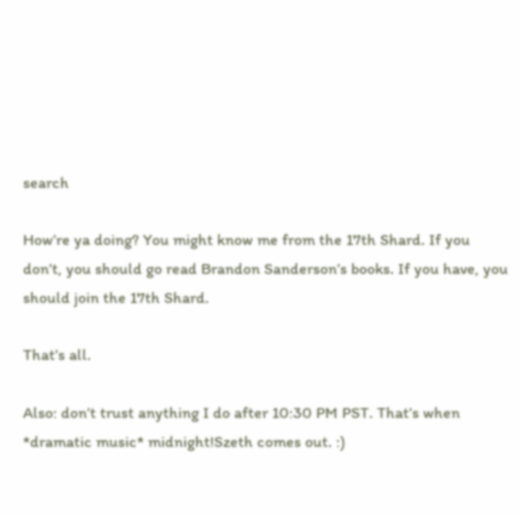search

How’re ya doing? You might know me from the 17th Shard. If you don’t, you should go read Brandon Sanderson’s books. If you have, you should join the 17th Shard.

That’s all.

Also: don’t trust anything I do after 10:30 PM PST. That’s when *dramatic music* midnight!Szeth comes out. :)